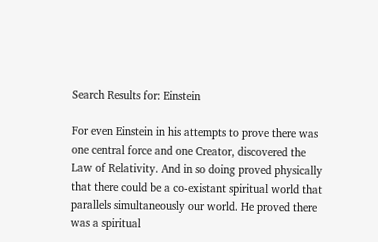Search Results for: Einstein

For even Einstein in his attempts to prove there was one central force and one Creator, discovered the Law of Relativity. And in so doing proved physically that there could be a co-existant spiritual world that parallels simultaneously our world. He proved there was a spiritual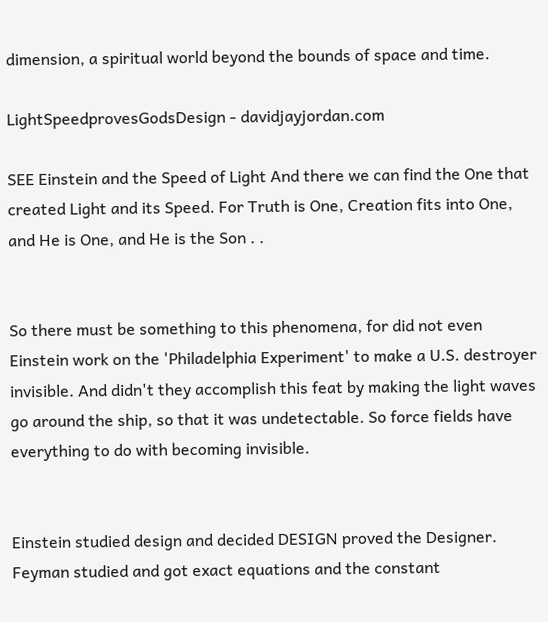dimension, a spiritual world beyond the bounds of space and time.

LightSpeedprovesGodsDesign - davidjayjordan.com

SEE Einstein and the Speed of Light And there we can find the One that created Light and its Speed. For Truth is One, Creation fits into One, and He is One, and He is the Son . .


So there must be something to this phenomena, for did not even Einstein work on the 'Philadelphia Experiment' to make a U.S. destroyer invisible. And didn't they accomplish this feat by making the light waves go around the ship, so that it was undetectable. So force fields have everything to do with becoming invisible.


Einstein studied design and decided DESIGN proved the Designer. Feyman studied and got exact equations and the constant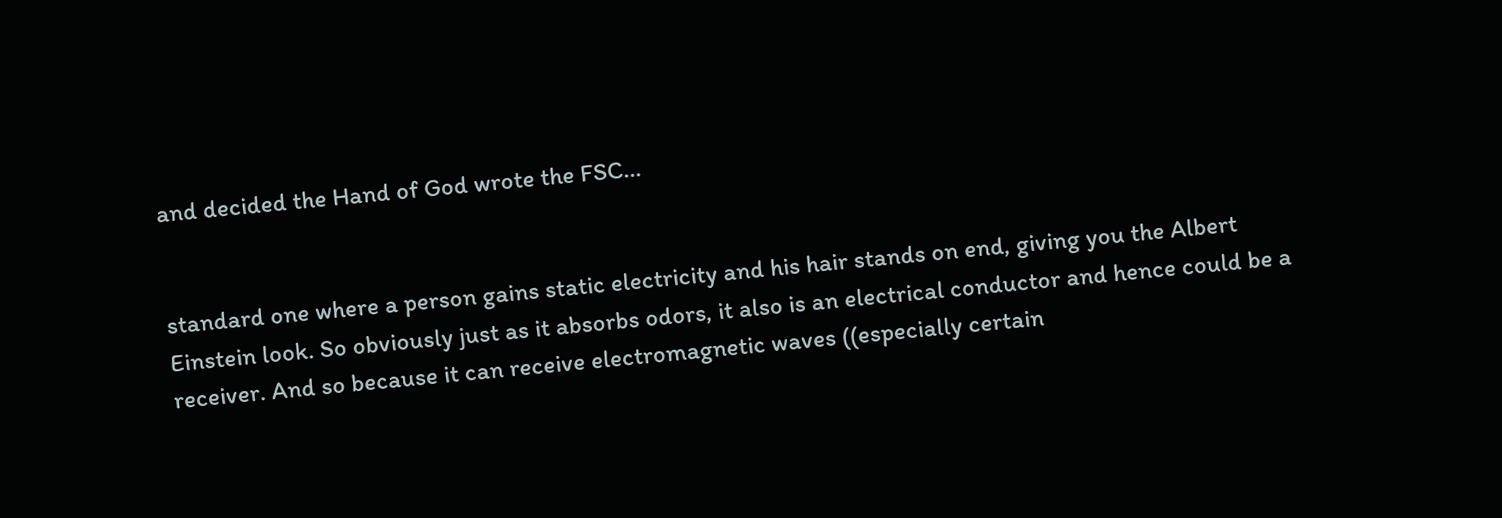and decided the Hand of God wrote the FSC...


standard one where a person gains static electricity and his hair stands on end, giving you the Albert Einstein look. So obviously just as it absorbs odors, it also is an electrical conductor and hence could be a receiver. And so because it can receive electromagnetic waves ((especially certain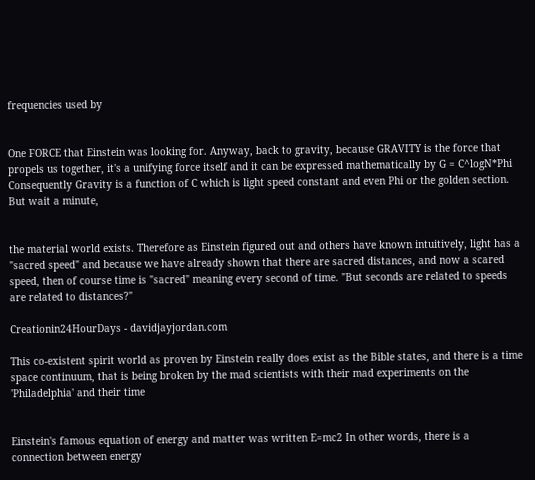frequencies used by


One FORCE that Einstein was looking for. Anyway, back to gravity, because GRAVITY is the force that propels us together, it's a unifying force itself and it can be expressed mathematically by G = C^logN*Phi Consequently Gravity is a function of C which is light speed constant and even Phi or the golden section. But wait a minute,


the material world exists. Therefore as Einstein figured out and others have known intuitively, light has a "sacred speed" and because we have already shown that there are sacred distances, and now a scared speed, then of course time is "sacred" meaning every second of time. "But seconds are related to speeds are related to distances?"

Creationin24HourDays - davidjayjordan.com

This co-existent spirit world as proven by Einstein really does exist as the Bible states, and there is a time space continuum, that is being broken by the mad scientists with their mad experiments on the 'Philadelphia' and their time


Einstein's famous equation of energy and matter was written E=mc2 In other words, there is a connection between energy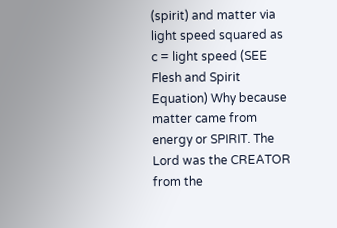(spirit) and matter via light speed squared as c = light speed (SEE Flesh and Spirit Equation) Why because matter came from energy or SPIRIT. The Lord was the CREATOR from the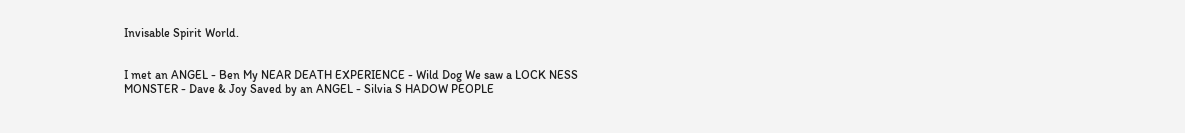Invisable Spirit World.


I met an ANGEL - Ben My NEAR DEATH EXPERIENCE - Wild Dog We saw a LOCK NESS MONSTER - Dave & Joy Saved by an ANGEL - Silvia S HADOW PEOPLE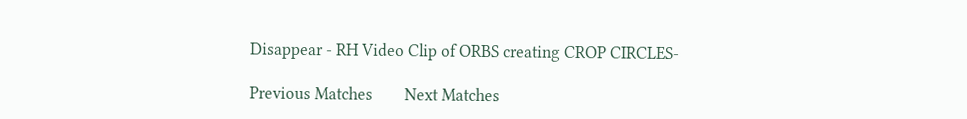Disappear - RH Video Clip of ORBS creating CROP CIRCLES-

Previous Matches        Next Matches